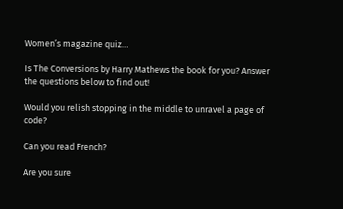Women’s magazine quiz…

Is The Conversions by Harry Mathews the book for you? Answer the questions below to find out!

Would you relish stopping in the middle to unravel a page of code?

Can you read French?

Are you sure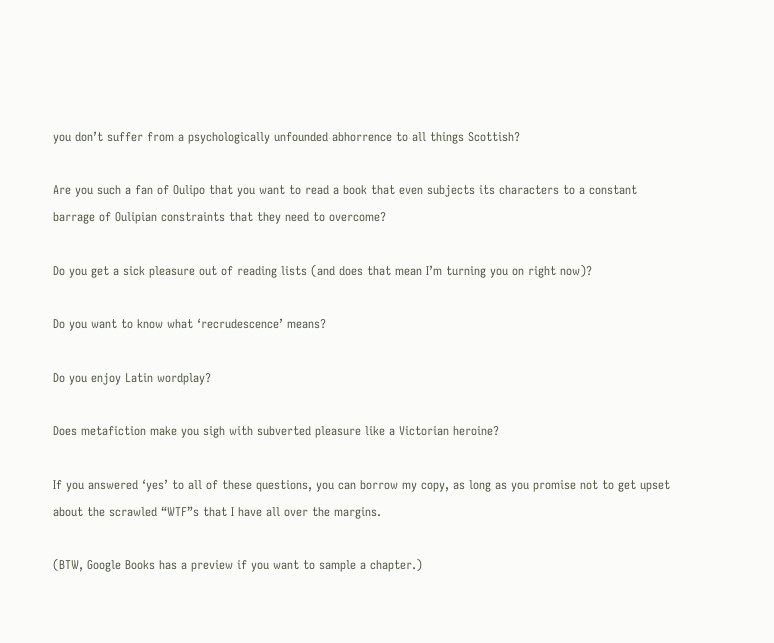you don’t suffer from a psychologically unfounded abhorrence to all things Scottish?

Are you such a fan of Oulipo that you want to read a book that even subjects its characters to a constant barrage of Oulipian constraints that they need to overcome?

Do you get a sick pleasure out of reading lists (and does that mean I’m turning you on right now)?

Do you want to know what ‘recrudescence’ means?

Do you enjoy Latin wordplay?

Does metafiction make you sigh with subverted pleasure like a Victorian heroine?

If you answered ‘yes’ to all of these questions, you can borrow my copy, as long as you promise not to get upset about the scrawled “WTF”s that I have all over the margins.

(BTW, Google Books has a preview if you want to sample a chapter.)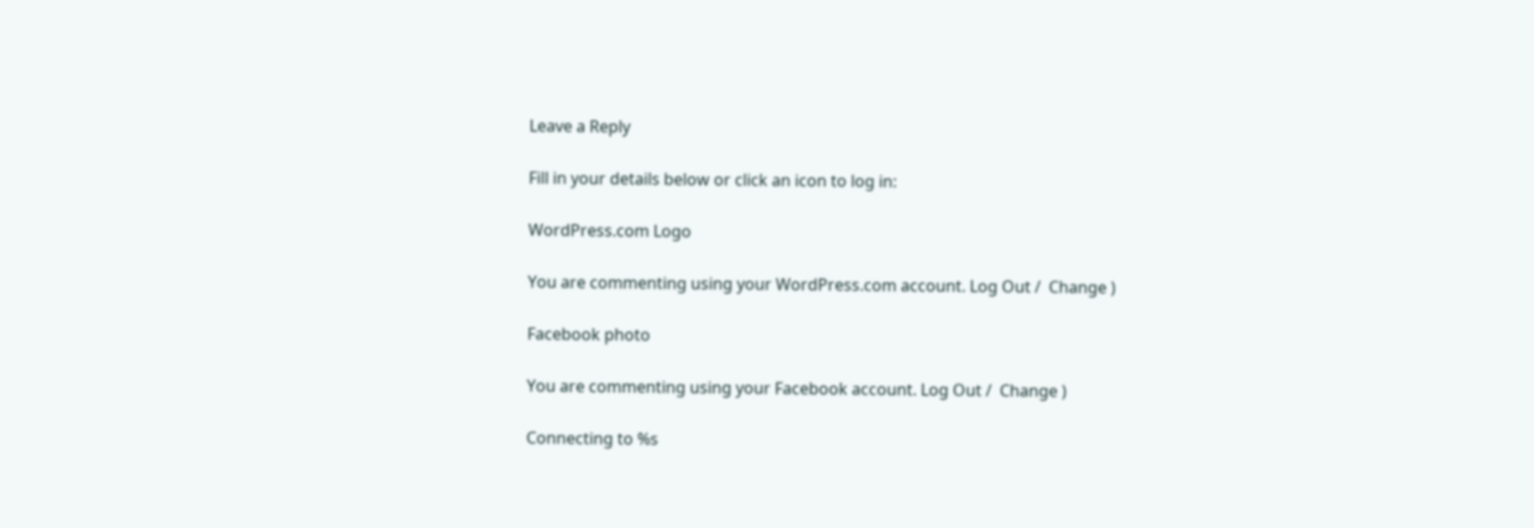Leave a Reply

Fill in your details below or click an icon to log in:

WordPress.com Logo

You are commenting using your WordPress.com account. Log Out /  Change )

Facebook photo

You are commenting using your Facebook account. Log Out /  Change )

Connecting to %s